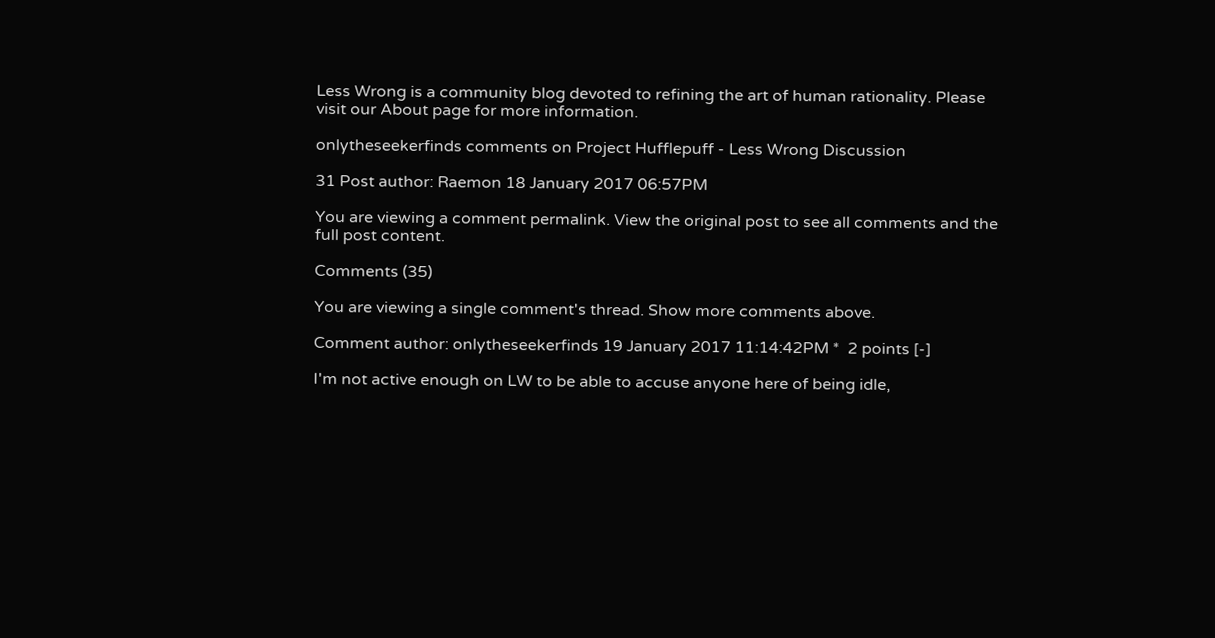Less Wrong is a community blog devoted to refining the art of human rationality. Please visit our About page for more information.

onlytheseekerfinds comments on Project Hufflepuff - Less Wrong Discussion

31 Post author: Raemon 18 January 2017 06:57PM

You are viewing a comment permalink. View the original post to see all comments and the full post content.

Comments (35)

You are viewing a single comment's thread. Show more comments above.

Comment author: onlytheseekerfinds 19 January 2017 11:14:42PM *  2 points [-]

I'm not active enough on LW to be able to accuse anyone here of being idle,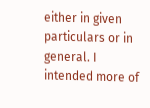either in given particulars or in general. I intended more of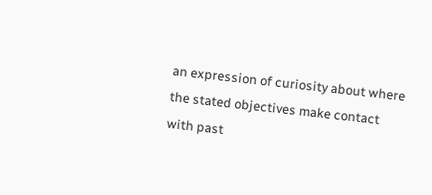an expression of curiosity about where the stated objectives make contact with past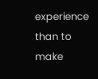experience than to make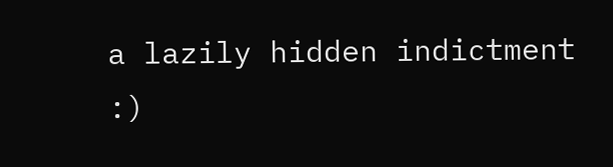a lazily hidden indictment :)